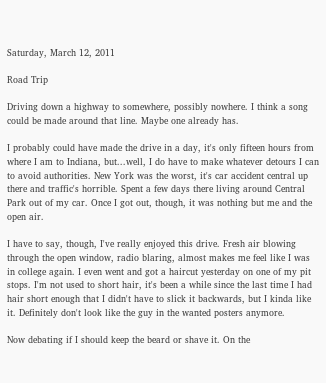Saturday, March 12, 2011

Road Trip

Driving down a highway to somewhere, possibly nowhere. I think a song could be made around that line. Maybe one already has.

I probably could have made the drive in a day, it's only fifteen hours from where I am to Indiana, but...well, I do have to make whatever detours I can to avoid authorities. New York was the worst, it's car accident central up there and traffic's horrible. Spent a few days there living around Central Park out of my car. Once I got out, though, it was nothing but me and the open air.

I have to say, though, I've really enjoyed this drive. Fresh air blowing through the open window, radio blaring, almost makes me feel like I was in college again. I even went and got a haircut yesterday on one of my pit stops. I'm not used to short hair, it's been a while since the last time I had hair short enough that I didn't have to slick it backwards, but I kinda like it. Definitely don't look like the guy in the wanted posters anymore.

Now debating if I should keep the beard or shave it. On the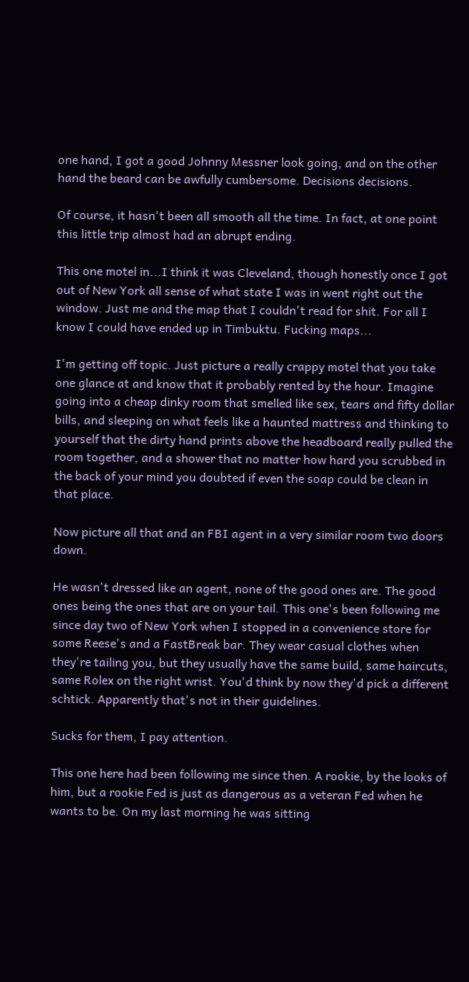one hand, I got a good Johnny Messner look going, and on the other hand the beard can be awfully cumbersome. Decisions decisions.

Of course, it hasn't been all smooth all the time. In fact, at one point this little trip almost had an abrupt ending.

This one motel in...I think it was Cleveland, though honestly once I got out of New York all sense of what state I was in went right out the window. Just me and the map that I couldn't read for shit. For all I know I could have ended up in Timbuktu. Fucking maps...

I'm getting off topic. Just picture a really crappy motel that you take one glance at and know that it probably rented by the hour. Imagine going into a cheap dinky room that smelled like sex, tears and fifty dollar bills, and sleeping on what feels like a haunted mattress and thinking to yourself that the dirty hand prints above the headboard really pulled the room together, and a shower that no matter how hard you scrubbed in the back of your mind you doubted if even the soap could be clean in that place.

Now picture all that and an FBI agent in a very similar room two doors down.

He wasn't dressed like an agent, none of the good ones are. The good ones being the ones that are on your tail. This one's been following me since day two of New York when I stopped in a convenience store for some Reese's and a FastBreak bar. They wear casual clothes when they're tailing you, but they usually have the same build, same haircuts, same Rolex on the right wrist. You'd think by now they'd pick a different schtick. Apparently that's not in their guidelines.

Sucks for them, I pay attention.

This one here had been following me since then. A rookie, by the looks of him, but a rookie Fed is just as dangerous as a veteran Fed when he wants to be. On my last morning he was sitting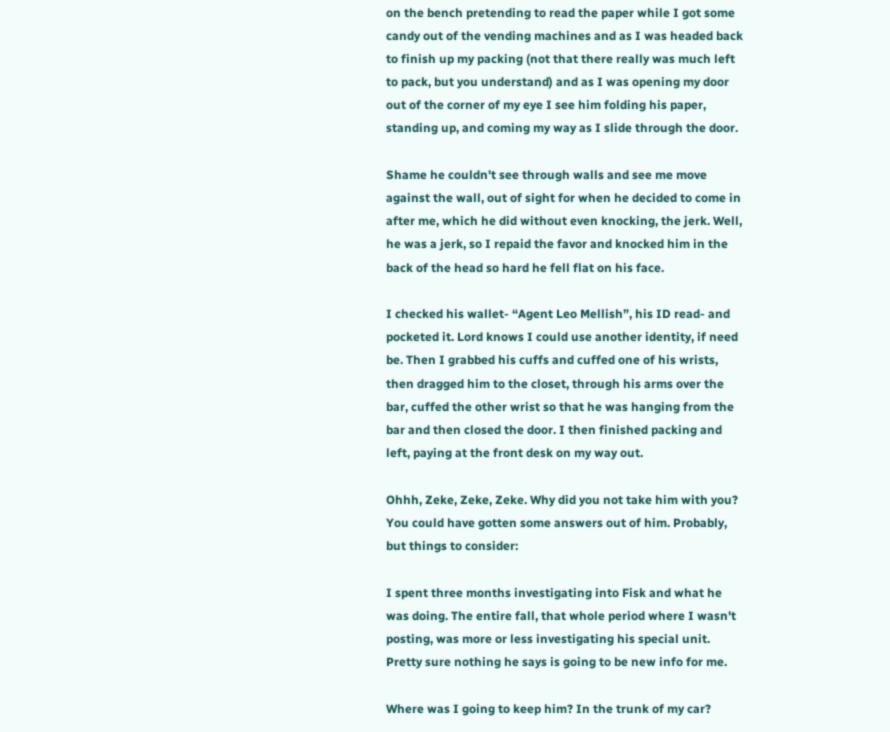on the bench pretending to read the paper while I got some candy out of the vending machines and as I was headed back to finish up my packing (not that there really was much left to pack, but you understand) and as I was opening my door out of the corner of my eye I see him folding his paper, standing up, and coming my way as I slide through the door.

Shame he couldn't see through walls and see me move against the wall, out of sight for when he decided to come in after me, which he did without even knocking, the jerk. Well, he was a jerk, so I repaid the favor and knocked him in the back of the head so hard he fell flat on his face.

I checked his wallet- “Agent Leo Mellish”, his ID read- and pocketed it. Lord knows I could use another identity, if need be. Then I grabbed his cuffs and cuffed one of his wrists, then dragged him to the closet, through his arms over the bar, cuffed the other wrist so that he was hanging from the bar and then closed the door. I then finished packing and left, paying at the front desk on my way out.

Ohhh, Zeke, Zeke, Zeke. Why did you not take him with you? You could have gotten some answers out of him. Probably, but things to consider:

I spent three months investigating into Fisk and what he was doing. The entire fall, that whole period where I wasn't posting, was more or less investigating his special unit. Pretty sure nothing he says is going to be new info for me.

Where was I going to keep him? In the trunk of my car?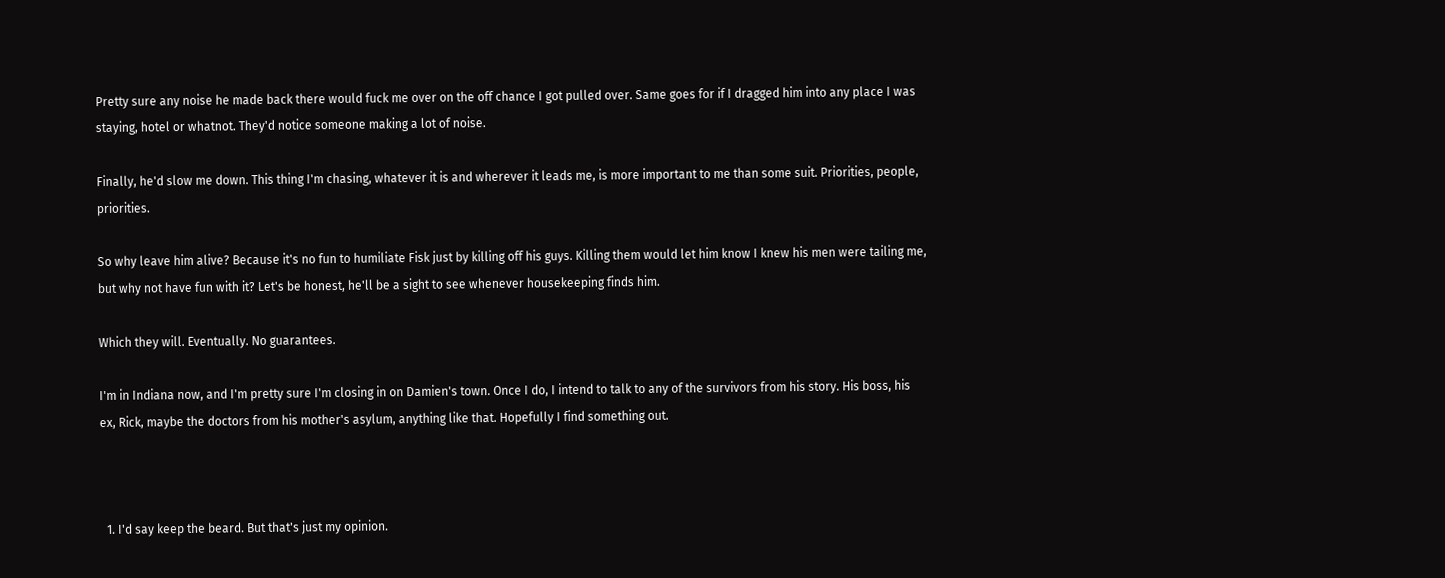Pretty sure any noise he made back there would fuck me over on the off chance I got pulled over. Same goes for if I dragged him into any place I was staying, hotel or whatnot. They'd notice someone making a lot of noise.

Finally, he'd slow me down. This thing I'm chasing, whatever it is and wherever it leads me, is more important to me than some suit. Priorities, people, priorities.

So why leave him alive? Because it's no fun to humiliate Fisk just by killing off his guys. Killing them would let him know I knew his men were tailing me, but why not have fun with it? Let's be honest, he'll be a sight to see whenever housekeeping finds him.

Which they will. Eventually. No guarantees.

I'm in Indiana now, and I'm pretty sure I'm closing in on Damien's town. Once I do, I intend to talk to any of the survivors from his story. His boss, his ex, Rick, maybe the doctors from his mother's asylum, anything like that. Hopefully I find something out.



  1. I'd say keep the beard. But that's just my opinion.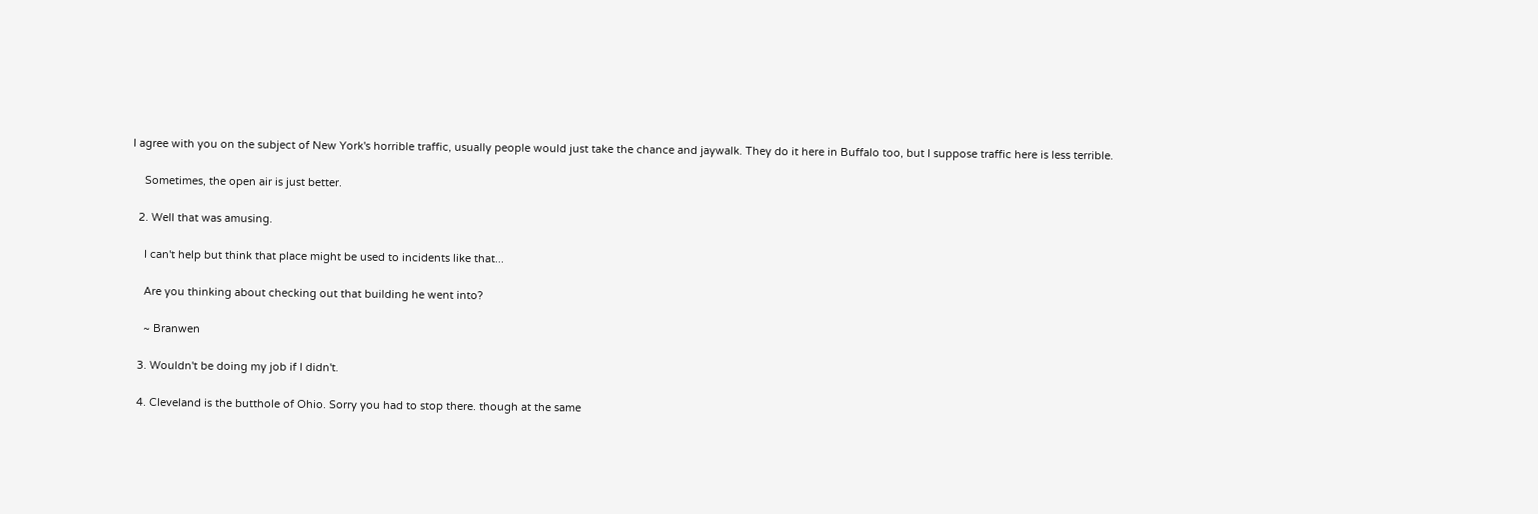I agree with you on the subject of New York's horrible traffic, usually people would just take the chance and jaywalk. They do it here in Buffalo too, but I suppose traffic here is less terrible.

    Sometimes, the open air is just better.

  2. Well that was amusing.

    I can't help but think that place might be used to incidents like that...

    Are you thinking about checking out that building he went into?

    ~ Branwen

  3. Wouldn't be doing my job if I didn't.

  4. Cleveland is the butthole of Ohio. Sorry you had to stop there. though at the same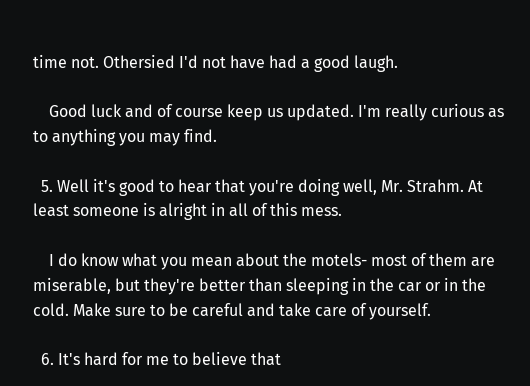time not. Othersied I'd not have had a good laugh.

    Good luck and of course keep us updated. I'm really curious as to anything you may find.

  5. Well it's good to hear that you're doing well, Mr. Strahm. At least someone is alright in all of this mess.

    I do know what you mean about the motels- most of them are miserable, but they're better than sleeping in the car or in the cold. Make sure to be careful and take care of yourself.

  6. It's hard for me to believe that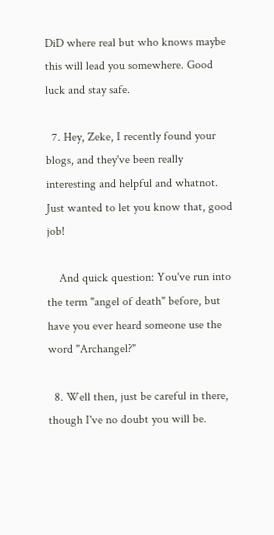DiD where real but who knows maybe this will lead you somewhere. Good luck and stay safe.

  7. Hey, Zeke, I recently found your blogs, and they've been really interesting and helpful and whatnot. Just wanted to let you know that, good job!

    And quick question: You've run into the term "angel of death" before, but have you ever heard someone use the word "Archangel?"

  8. Well then, just be careful in there, though I've no doubt you will be.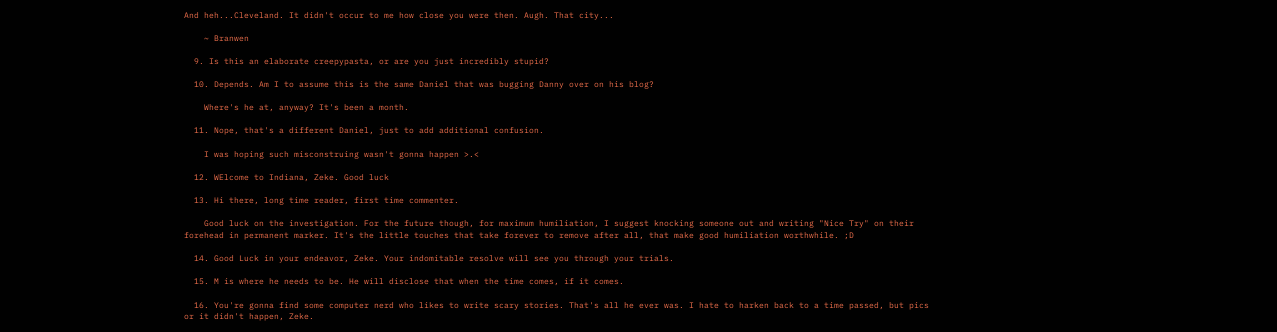And heh...Cleveland. It didn't occur to me how close you were then. Augh. That city...

    ~ Branwen

  9. Is this an elaborate creepypasta, or are you just incredibly stupid?

  10. Depends. Am I to assume this is the same Daniel that was bugging Danny over on his blog?

    Where's he at, anyway? It's been a month.

  11. Nope, that's a different Daniel, just to add additional confusion.

    I was hoping such misconstruing wasn't gonna happen >.<

  12. WElcome to Indiana, Zeke. Good luck

  13. Hi there, long time reader, first time commenter.

    Good luck on the investigation. For the future though, for maximum humiliation, I suggest knocking someone out and writing "Nice Try" on their forehead in permanent marker. It's the little touches that take forever to remove after all, that make good humiliation worthwhile. ;D

  14. Good Luck in your endeavor, Zeke. Your indomitable resolve will see you through your trials.

  15. M is where he needs to be. He will disclose that when the time comes, if it comes.

  16. You're gonna find some computer nerd who likes to write scary stories. That's all he ever was. I hate to harken back to a time passed, but pics or it didn't happen, Zeke.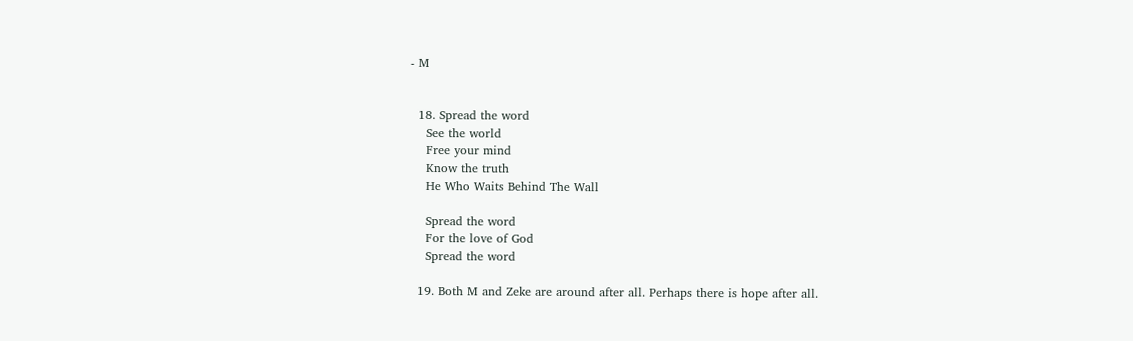- M


  18. Spread the word
    See the world
    Free your mind
    Know the truth
    He Who Waits Behind The Wall

    Spread the word
    For the love of God
    Spread the word

  19. Both M and Zeke are around after all. Perhaps there is hope after all.